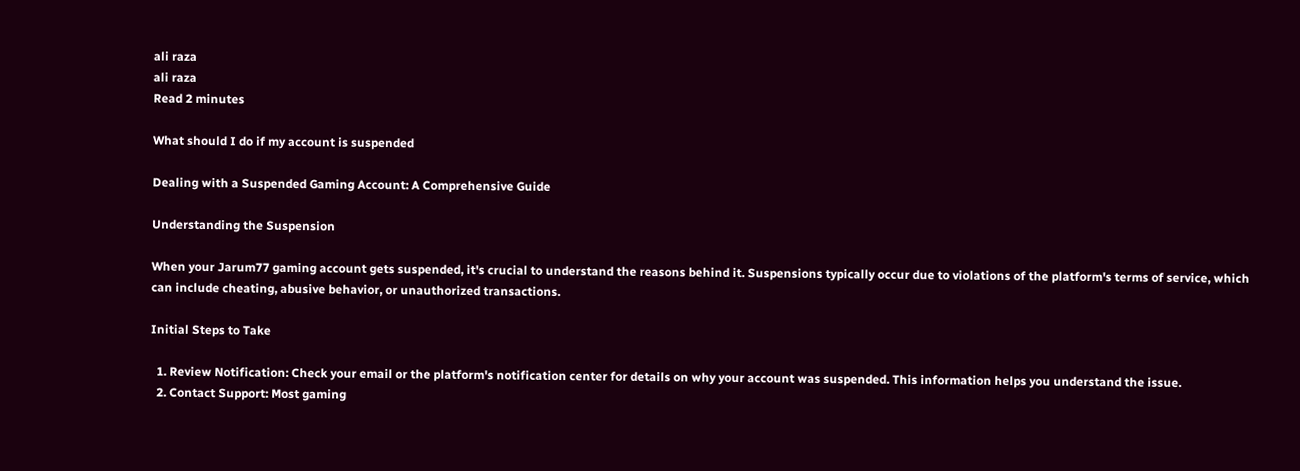ali raza
ali raza
Read 2 minutes

What should I do if my account is suspended

Dealing with a Suspended Gaming Account: A Comprehensive Guide

Understanding the Suspension

When your Jarum77 gaming account gets suspended, it's crucial to understand the reasons behind it. Suspensions typically occur due to violations of the platform's terms of service, which can include cheating, abusive behavior, or unauthorized transactions.

Initial Steps to Take

  1. Review Notification: Check your email or the platform's notification center for details on why your account was suspended. This information helps you understand the issue.
  2. Contact Support: Most gaming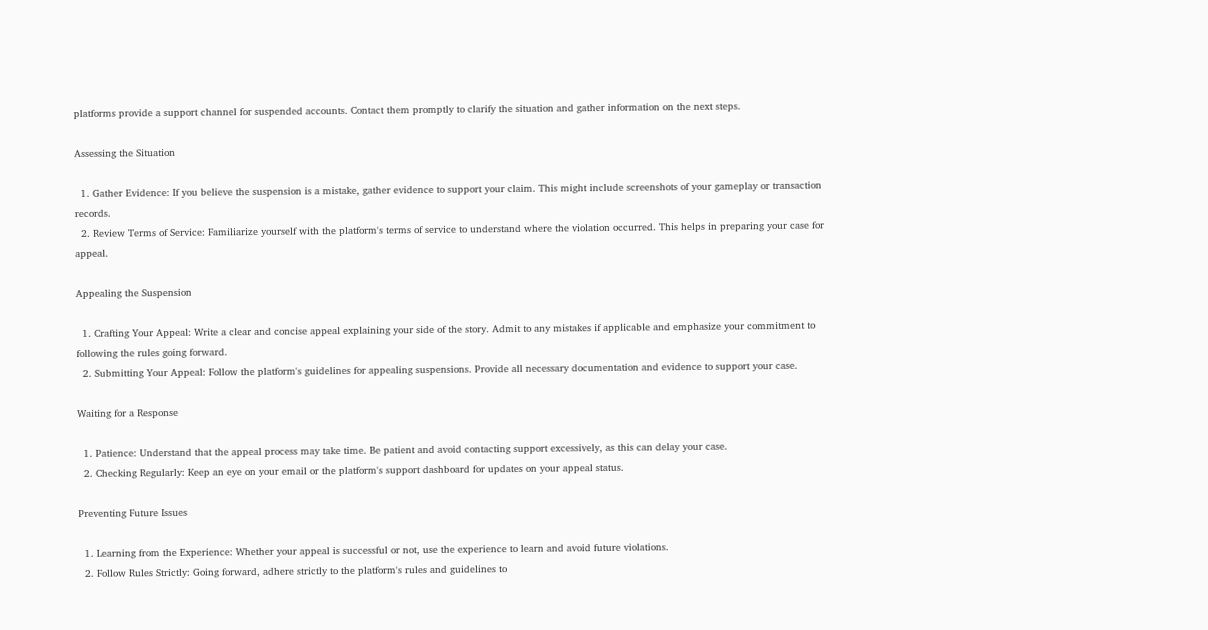platforms provide a support channel for suspended accounts. Contact them promptly to clarify the situation and gather information on the next steps.

Assessing the Situation

  1. Gather Evidence: If you believe the suspension is a mistake, gather evidence to support your claim. This might include screenshots of your gameplay or transaction records.
  2. Review Terms of Service: Familiarize yourself with the platform's terms of service to understand where the violation occurred. This helps in preparing your case for appeal.

Appealing the Suspension

  1. Crafting Your Appeal: Write a clear and concise appeal explaining your side of the story. Admit to any mistakes if applicable and emphasize your commitment to following the rules going forward.
  2. Submitting Your Appeal: Follow the platform's guidelines for appealing suspensions. Provide all necessary documentation and evidence to support your case.

Waiting for a Response

  1. Patience: Understand that the appeal process may take time. Be patient and avoid contacting support excessively, as this can delay your case.
  2. Checking Regularly: Keep an eye on your email or the platform's support dashboard for updates on your appeal status.

Preventing Future Issues

  1. Learning from the Experience: Whether your appeal is successful or not, use the experience to learn and avoid future violations.
  2. Follow Rules Strictly: Going forward, adhere strictly to the platform's rules and guidelines to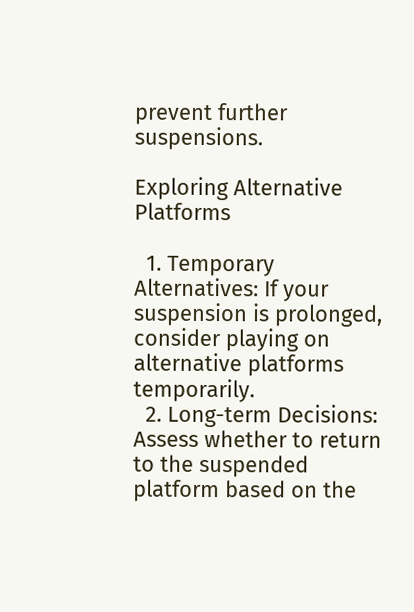prevent further suspensions.

Exploring Alternative Platforms

  1. Temporary Alternatives: If your suspension is prolonged, consider playing on alternative platforms temporarily.
  2. Long-term Decisions: Assess whether to return to the suspended platform based on the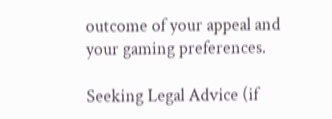outcome of your appeal and your gaming preferences.

Seeking Legal Advice (if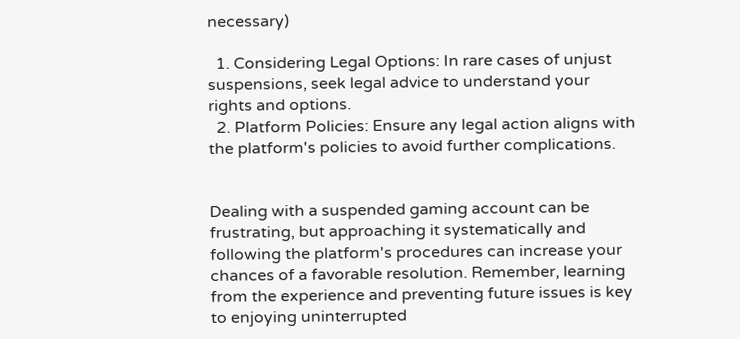necessary)

  1. Considering Legal Options: In rare cases of unjust suspensions, seek legal advice to understand your rights and options.
  2. Platform Policies: Ensure any legal action aligns with the platform's policies to avoid further complications.


Dealing with a suspended gaming account can be frustrating, but approaching it systematically and following the platform's procedures can increase your chances of a favorable resolution. Remember, learning from the experience and preventing future issues is key to enjoying uninterrupted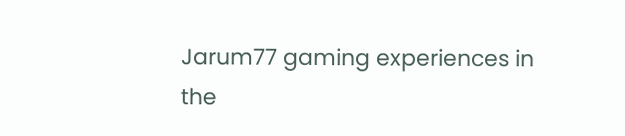Jarum77 gaming experiences in the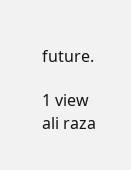future.

1 view
ali raza